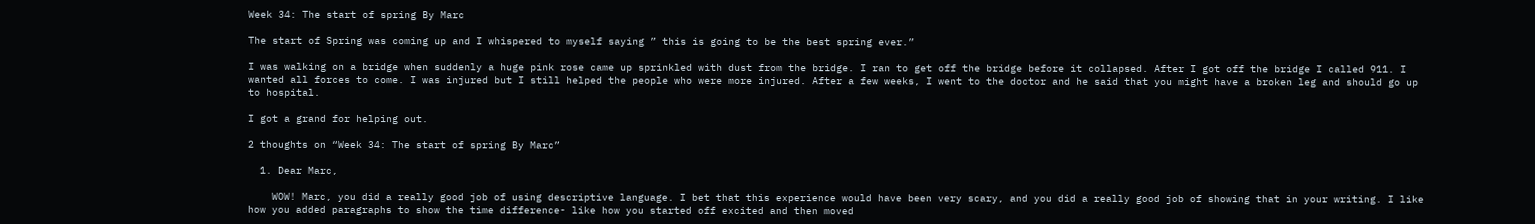Week 34: The start of spring By Marc

The start of Spring was coming up and I whispered to myself saying ” this is going to be the best spring ever.”

I was walking on a bridge when suddenly a huge pink rose came up sprinkled with dust from the bridge. I ran to get off the bridge before it collapsed. After I got off the bridge I called 911. I wanted all forces to come. I was injured but I still helped the people who were more injured. After a few weeks, I went to the doctor and he said that you might have a broken leg and should go up to hospital.

I got a grand for helping out.

2 thoughts on “Week 34: The start of spring By Marc”

  1. Dear Marc,

    WOW! Marc, you did a really good job of using descriptive language. I bet that this experience would have been very scary, and you did a really good job of showing that in your writing. I like how you added paragraphs to show the time difference- like how you started off excited and then moved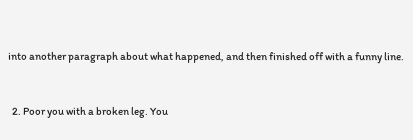into another paragraph about what happened, and then finished off with a funny line.


  2. Poor you with a broken leg. You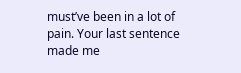must’ve been in a lot of pain. Your last sentence made me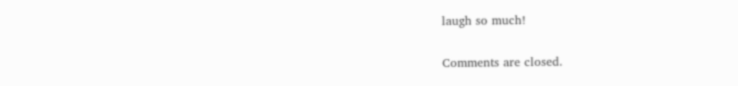laugh so much!

Comments are closed.